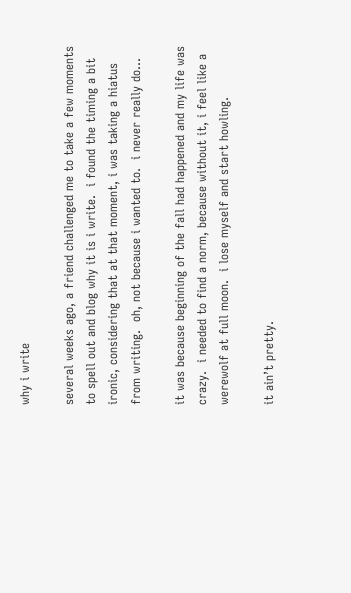why i write

several weeks ago, a friend challenged me to take a few moments to spell out and blog why it is i write.  i found the timing a bit ironic, considering that at that moment, i was taking a hiatus from writing.  oh, not because i wanted to.  i never really do…

it was because beginning of the fall had happened and my life was crazy.  i needed to find a norm, because without it, i feel like a werewolf at full moon.  i lose myself and start howling.

it ain’t pretty.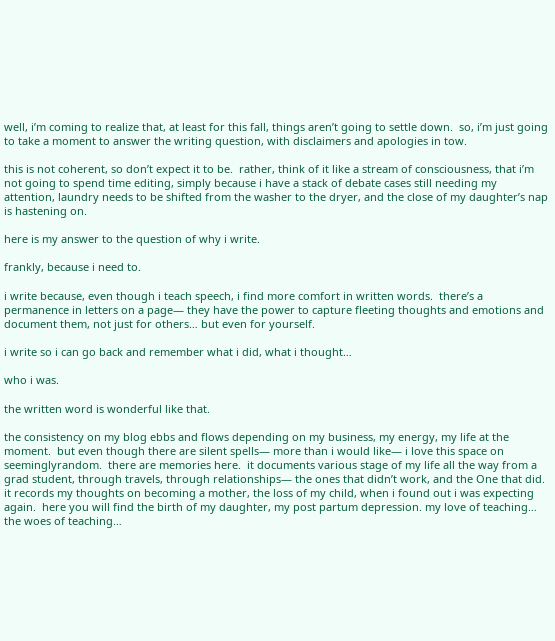well, i’m coming to realize that, at least for this fall, things aren’t going to settle down.  so, i’m just going to take a moment to answer the writing question, with disclaimers and apologies in tow.

this is not coherent, so don’t expect it to be.  rather, think of it like a stream of consciousness, that i’m not going to spend time editing, simply because i have a stack of debate cases still needing my attention, laundry needs to be shifted from the washer to the dryer, and the close of my daughter’s nap is hastening on.

here is my answer to the question of why i write.

frankly, because i need to.

i write because, even though i teach speech, i find more comfort in written words.  there’s a permanence in letters on a page— they have the power to capture fleeting thoughts and emotions and document them, not just for others… but even for yourself.

i write so i can go back and remember what i did, what i thought…

who i was.

the written word is wonderful like that.

the consistency on my blog ebbs and flows depending on my business, my energy, my life at the moment.  but even though there are silent spells— more than i would like— i love this space on seeminglyrandom.  there are memories here.  it documents various stage of my life all the way from a grad student, through travels, through relationships— the ones that didn’t work, and the One that did.  it records my thoughts on becoming a mother, the loss of my child, when i found out i was expecting again.  here you will find the birth of my daughter, my post partum depression. my love of teaching… the woes of teaching…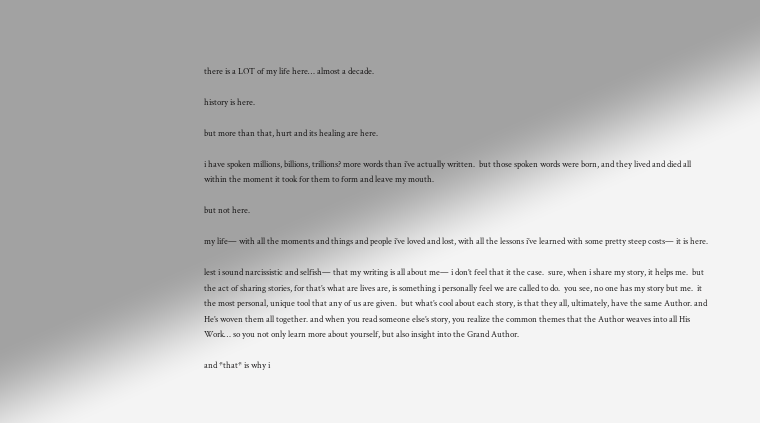there is a LOT of my life here… almost a decade.

history is here.

but more than that, hurt and its healing are here.

i have spoken millions, billions, trillions? more words than i’ve actually written.  but those spoken words were born, and they lived and died all within the moment it took for them to form and leave my mouth.

but not here.

my life— with all the moments and things and people i’ve loved and lost, with all the lessons i’ve learned with some pretty steep costs— it is here.

lest i sound narcissistic and selfish— that my writing is all about me— i don’t feel that it the case.  sure, when i share my story, it helps me.  but the act of sharing stories, for that’s what are lives are, is something i personally feel we are called to do.  you see, no one has my story but me.  it the most personal, unique tool that any of us are given.  but what’s cool about each story, is that they all, ultimately, have the same Author. and He’s woven them all together. and when you read someone else’s story, you realize the common themes that the Author weaves into all His Work… so you not only learn more about yourself, but also insight into the Grand Author.

and *that* is why i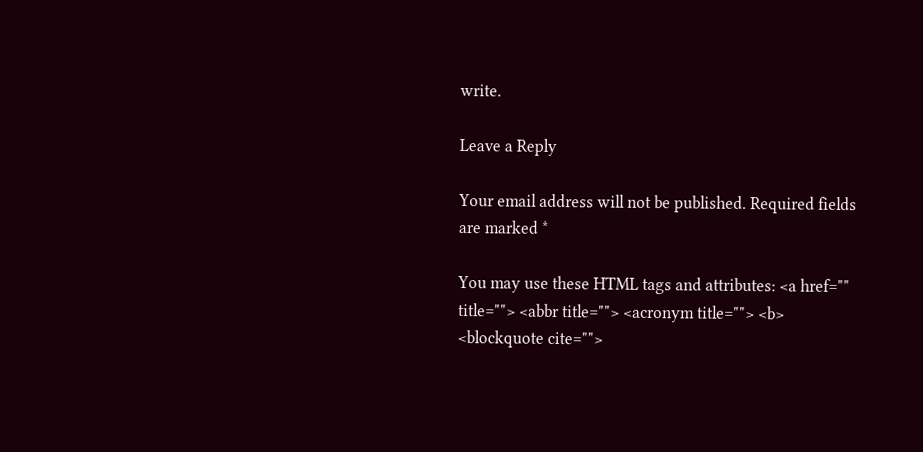write.

Leave a Reply

Your email address will not be published. Required fields are marked *

You may use these HTML tags and attributes: <a href="" title=""> <abbr title=""> <acronym title=""> <b> <blockquote cite="">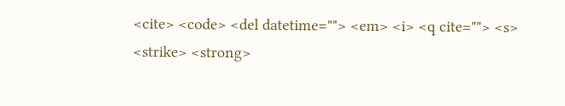<cite> <code> <del datetime=""> <em> <i> <q cite=""> <s> <strike> <strong>